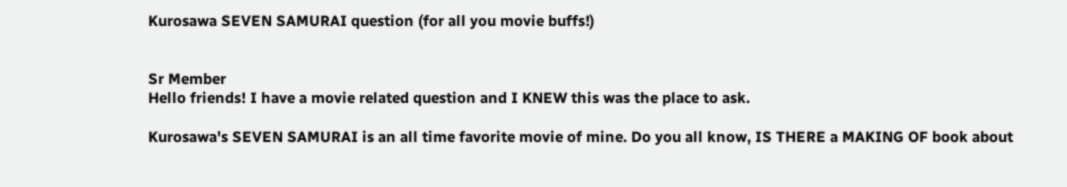Kurosawa SEVEN SAMURAI question (for all you movie buffs!)


Sr Member
Hello friends! I have a movie related question and I KNEW this was the place to ask.

Kurosawa's SEVEN SAMURAI is an all time favorite movie of mine. Do you all know, IS THERE a MAKING OF book about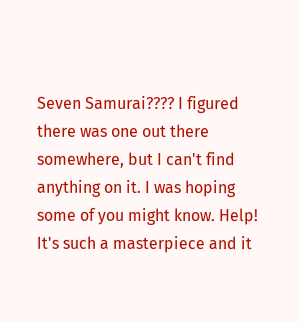Seven Samurai???? I figured there was one out there somewhere, but I can't find anything on it. I was hoping some of you might know. Help! It's such a masterpiece and it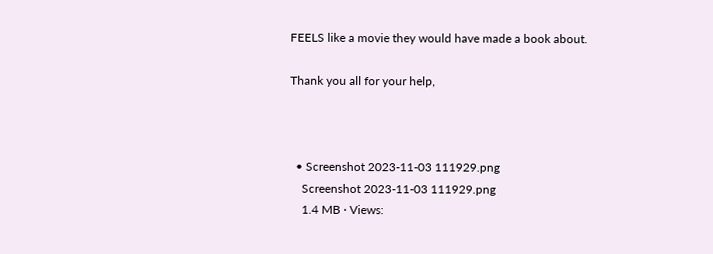FEELS like a movie they would have made a book about.

Thank you all for your help,



  • Screenshot 2023-11-03 111929.png
    Screenshot 2023-11-03 111929.png
    1.4 MB · Views: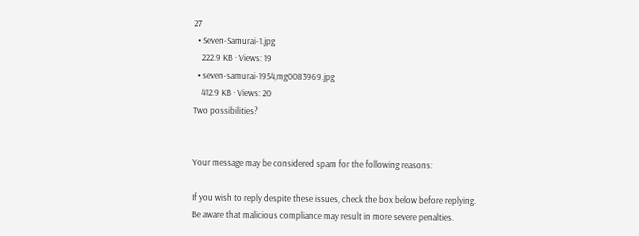27
  • Seven-Samurai-1.jpg
    222.9 KB · Views: 19
  • seven-samurai-1954,mg0083969.jpg
    412.9 KB · Views: 20
Two possibilities?


Your message may be considered spam for the following reasons:

If you wish to reply despite these issues, check the box below before replying.
Be aware that malicious compliance may result in more severe penalties.